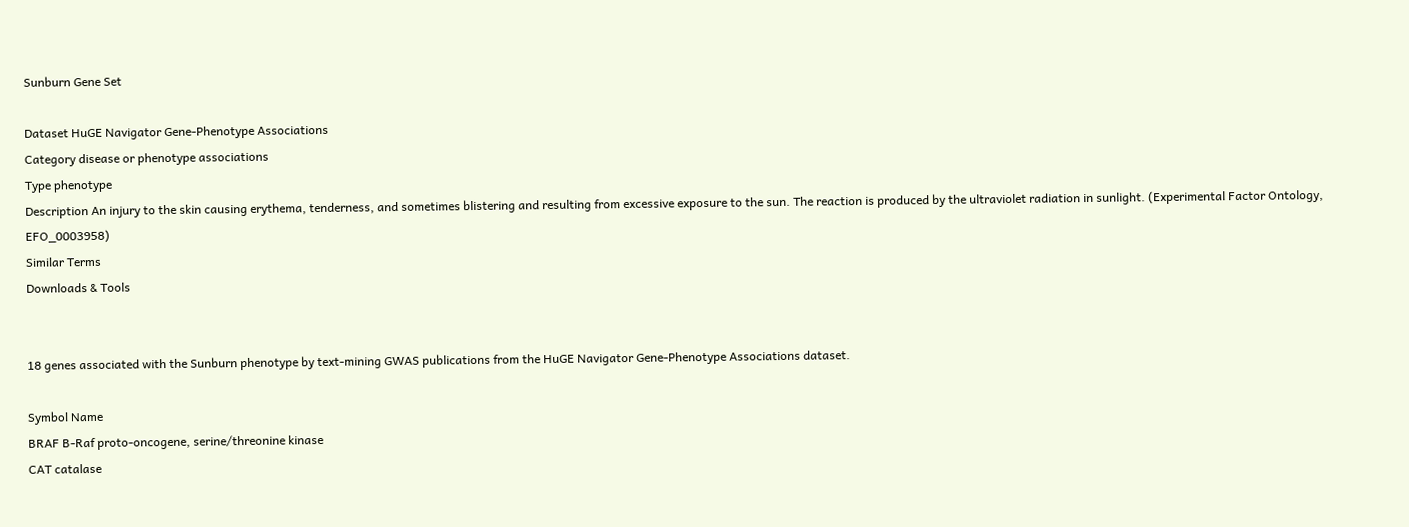Sunburn Gene Set

Dataset HuGE Navigator Gene-Phenotype Associations
Category disease or phenotype associations
Type phenotype
Description An injury to the skin causing erythema, tenderness, and sometimes blistering and resulting from excessive exposure to the sun. The reaction is produced by the ultraviolet radiation in sunlight. (Experimental Factor Ontology, EFO_0003958)
Similar Terms
Downloads & Tools


18 genes associated with the Sunburn phenotype by text-mining GWAS publications from the HuGE Navigator Gene-Phenotype Associations dataset.

Symbol Name
BRAF B-Raf proto-oncogene, serine/threonine kinase
CAT catalase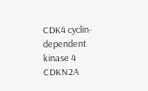CDK4 cyclin-dependent kinase 4
CDKN2A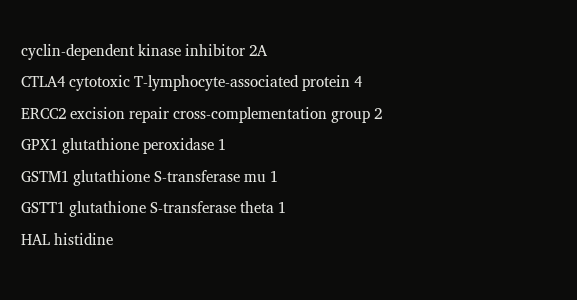cyclin-dependent kinase inhibitor 2A
CTLA4 cytotoxic T-lymphocyte-associated protein 4
ERCC2 excision repair cross-complementation group 2
GPX1 glutathione peroxidase 1
GSTM1 glutathione S-transferase mu 1
GSTT1 glutathione S-transferase theta 1
HAL histidine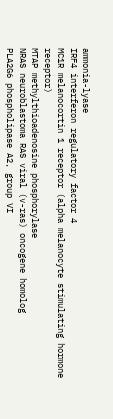ammonia-lyase
IRF4 interferon regulatory factor 4
MC1R melanocortin 1 receptor (alpha melanocyte stimulating hormone receptor)
MTAP methylthioadenosine phosphorylase
NRAS neuroblastoma RAS viral (v-ras) oncogene homolog
PLA2G6 phospholipase A2, group VI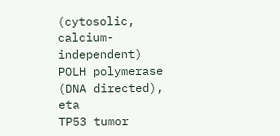(cytosolic, calcium-independent)
POLH polymerase (DNA directed), eta
TP53 tumor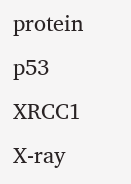protein p53
XRCC1 X-ray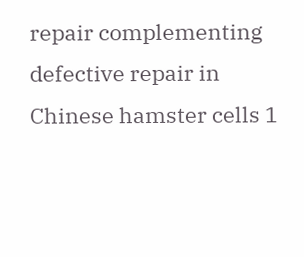repair complementing defective repair in Chinese hamster cells 1